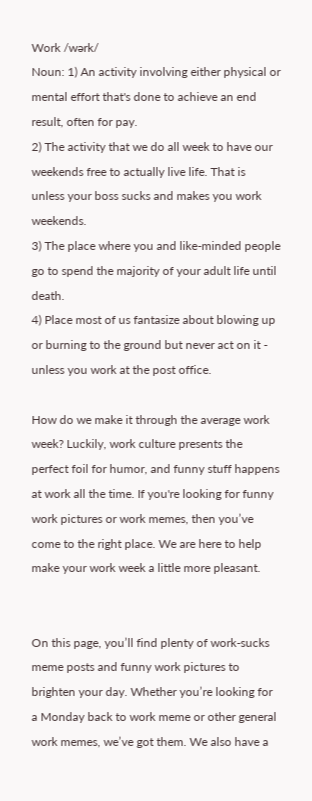Work /wərk/
Noun: 1) An activity involving either physical or mental effort that's done to achieve an end result, often for pay.
2) The activity that we do all week to have our weekends free to actually live life. That is unless your boss sucks and makes you work weekends.
3) The place where you and like-minded people go to spend the majority of your adult life until death.
4) Place most of us fantasize about blowing up or burning to the ground but never act on it - unless you work at the post office.

How do we make it through the average work week? Luckily, work culture presents the perfect foil for humor, and funny stuff happens at work all the time. If you're looking for funny work pictures or work memes, then you’ve come to the right place. We are here to help make your work week a little more pleasant.


On this page, you’ll find plenty of work-sucks meme posts and funny work pictures to brighten your day. Whether you’re looking for a Monday back to work meme or other general work memes, we’ve got them. We also have a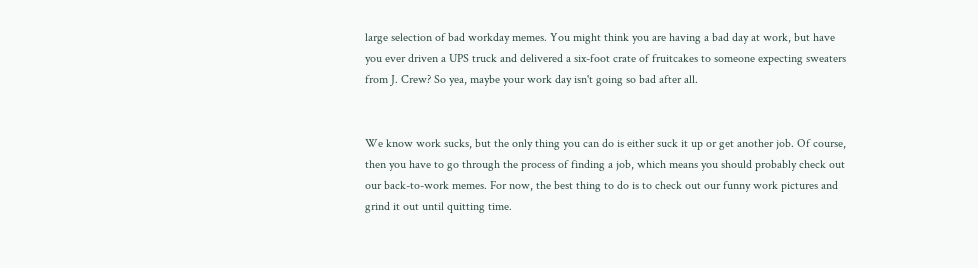large selection of bad workday memes. You might think you are having a bad day at work, but have you ever driven a UPS truck and delivered a six-foot crate of fruitcakes to someone expecting sweaters from J. Crew? So yea, maybe your work day isn't going so bad after all.


We know work sucks, but the only thing you can do is either suck it up or get another job. Of course, then you have to go through the process of finding a job, which means you should probably check out our back-to-work memes. For now, the best thing to do is to check out our funny work pictures and grind it out until quitting time.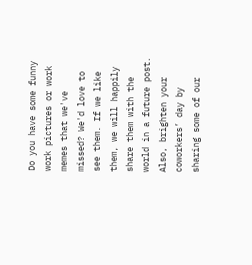Do you have some funny work pictures or work memes that we've missed? We'd love to see them. If we like them, we will happily share them with the world in a future post. Also, brighten your coworkers’ day by sharing some of our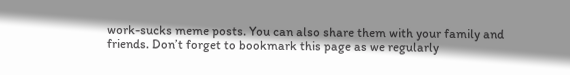work-sucks meme posts. You can also share them with your family and friends. Don’t forget to bookmark this page as we regularly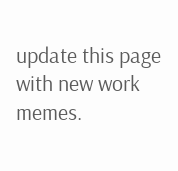update this page with new work memes.